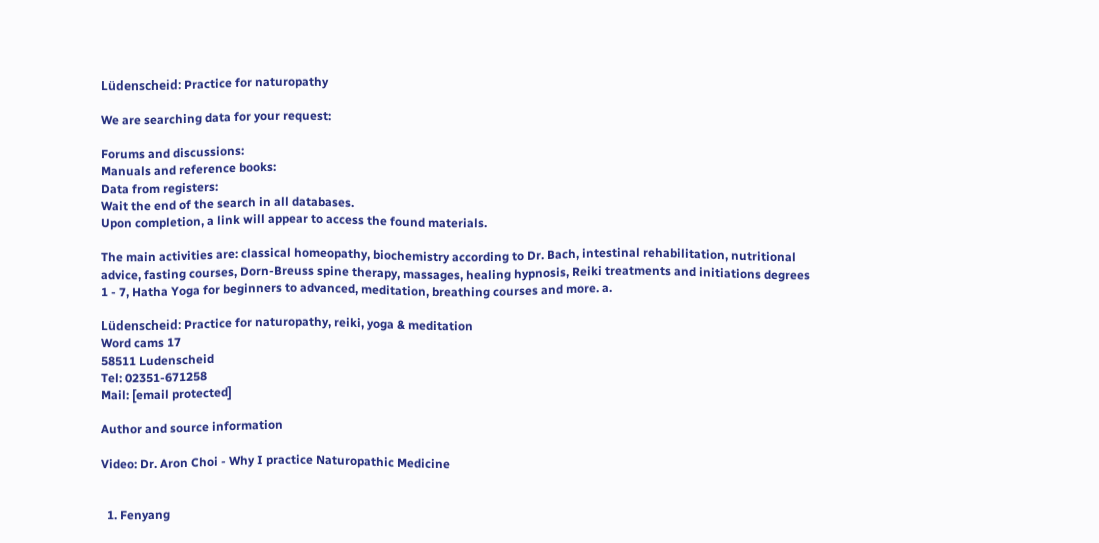Lüdenscheid: Practice for naturopathy

We are searching data for your request:

Forums and discussions:
Manuals and reference books:
Data from registers:
Wait the end of the search in all databases.
Upon completion, a link will appear to access the found materials.

The main activities are: classical homeopathy, biochemistry according to Dr. Bach, intestinal rehabilitation, nutritional advice, fasting courses, Dorn-Breuss spine therapy, massages, healing hypnosis, Reiki treatments and initiations degrees 1 - 7, Hatha Yoga for beginners to advanced, meditation, breathing courses and more. a.

Lüdenscheid: Practice for naturopathy, reiki, yoga & meditation
Word cams 17
58511 Ludenscheid
Tel: 02351-671258
Mail: [email protected]

Author and source information

Video: Dr. Aron Choi - Why I practice Naturopathic Medicine


  1. Fenyang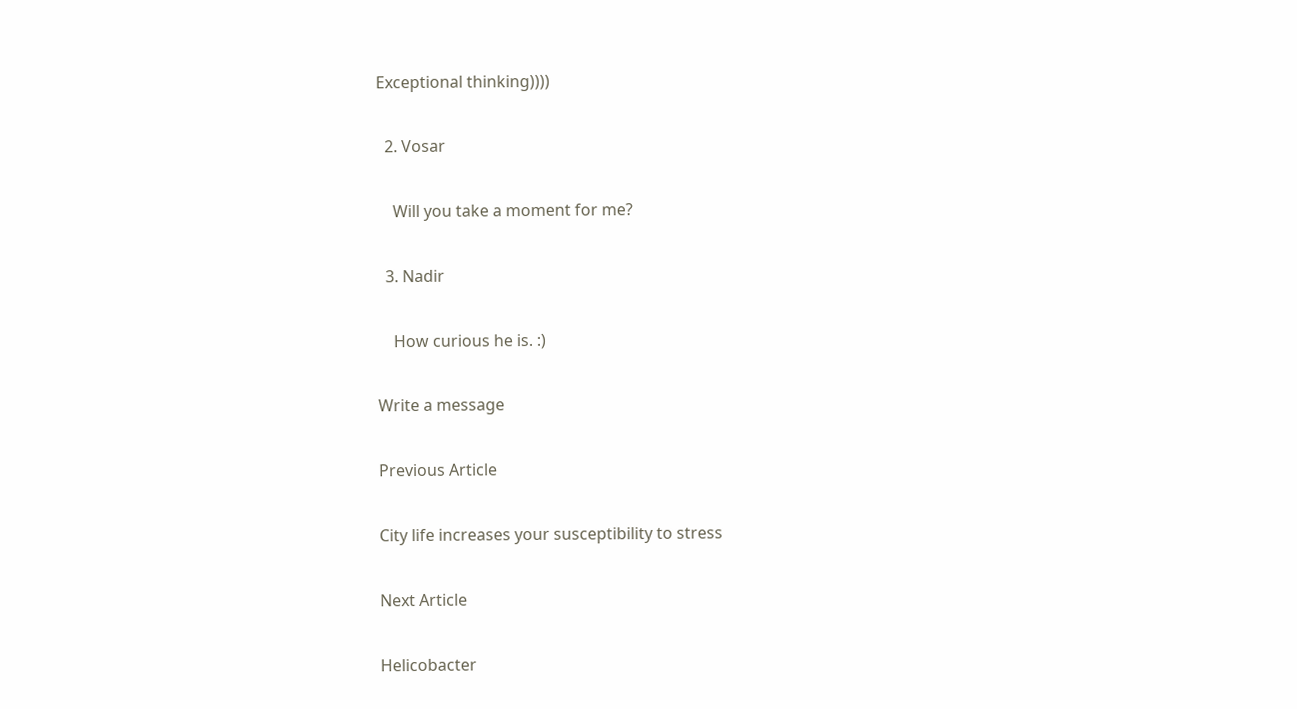Exceptional thinking))))

  2. Vosar

    Will you take a moment for me?

  3. Nadir

    How curious he is. :)

Write a message

Previous Article

City life increases your susceptibility to stress

Next Article

Helicobacter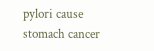pylori cause stomach cancer